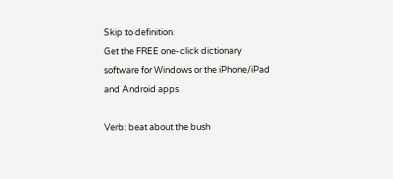Skip to definition.
Get the FREE one-click dictionary software for Windows or the iPhone/iPad and Android apps

Verb: beat about the bush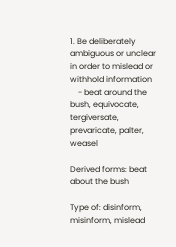1. Be deliberately ambiguous or unclear in order to mislead or withhold information
    - beat around the bush, equivocate, tergiversate, prevaricate, palter, weasel

Derived forms: beat about the bush

Type of: disinform, misinform, mislead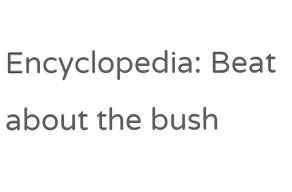Encyclopedia: Beat about the bush